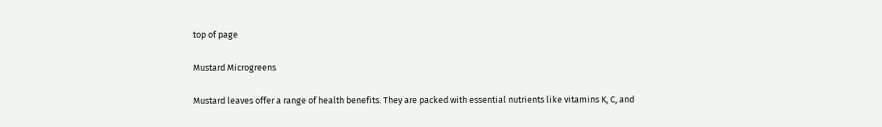top of page

Mustard Microgreens

Mustard leaves offer a range of health benefits. They are packed with essential nutrients like vitamins K, C, and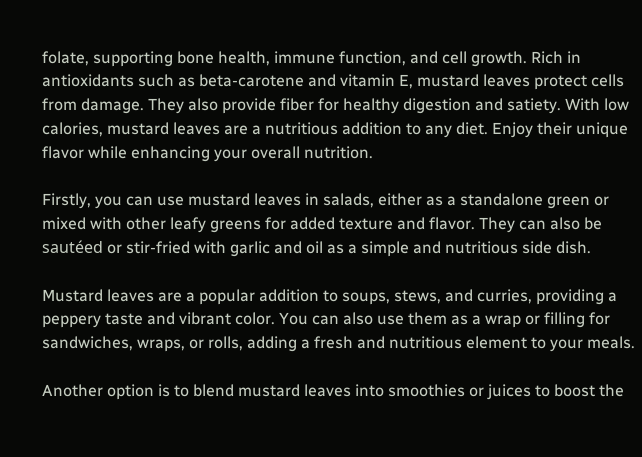folate, supporting bone health, immune function, and cell growth. Rich in antioxidants such as beta-carotene and vitamin E, mustard leaves protect cells from damage. They also provide fiber for healthy digestion and satiety. With low calories, mustard leaves are a nutritious addition to any diet. Enjoy their unique flavor while enhancing your overall nutrition.

Firstly, you can use mustard leaves in salads, either as a standalone green or mixed with other leafy greens for added texture and flavor. They can also be sautéed or stir-fried with garlic and oil as a simple and nutritious side dish.

Mustard leaves are a popular addition to soups, stews, and curries, providing a peppery taste and vibrant color. You can also use them as a wrap or filling for sandwiches, wraps, or rolls, adding a fresh and nutritious element to your meals.

Another option is to blend mustard leaves into smoothies or juices to boost the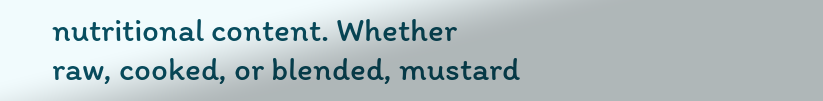nutritional content. Whether raw, cooked, or blended, mustard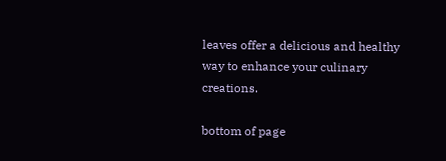leaves offer a delicious and healthy way to enhance your culinary creations.

bottom of page